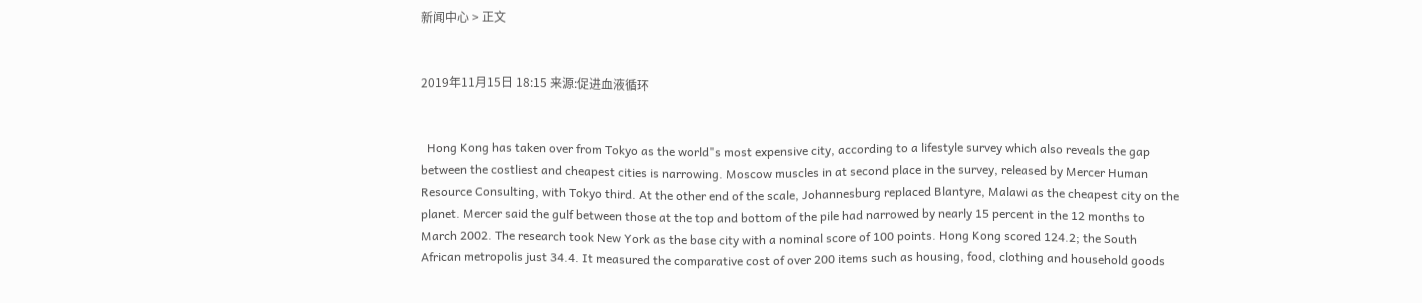新闻中心 > 正文


2019年11月15日 18:15 来源:促进血液循环


  Hong Kong has taken over from Tokyo as the world"s most expensive city, according to a lifestyle survey which also reveals the gap between the costliest and cheapest cities is narrowing. Moscow muscles in at second place in the survey, released by Mercer Human Resource Consulting, with Tokyo third. At the other end of the scale, Johannesburg replaced Blantyre, Malawi as the cheapest city on the planet. Mercer said the gulf between those at the top and bottom of the pile had narrowed by nearly 15 percent in the 12 months to March 2002. The research took New York as the base city with a nominal score of 100 points. Hong Kong scored 124.2; the South African metropolis just 34.4. It measured the comparative cost of over 200 items such as housing, food, clothing and household goods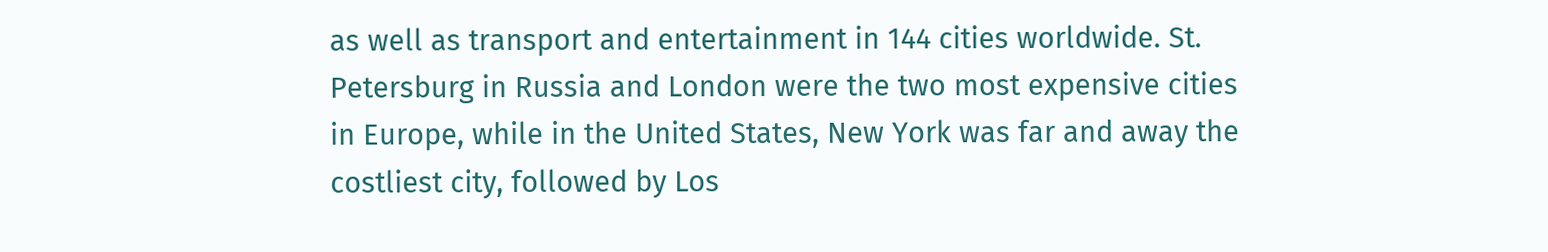as well as transport and entertainment in 144 cities worldwide. St. Petersburg in Russia and London were the two most expensive cities in Europe, while in the United States, New York was far and away the costliest city, followed by Los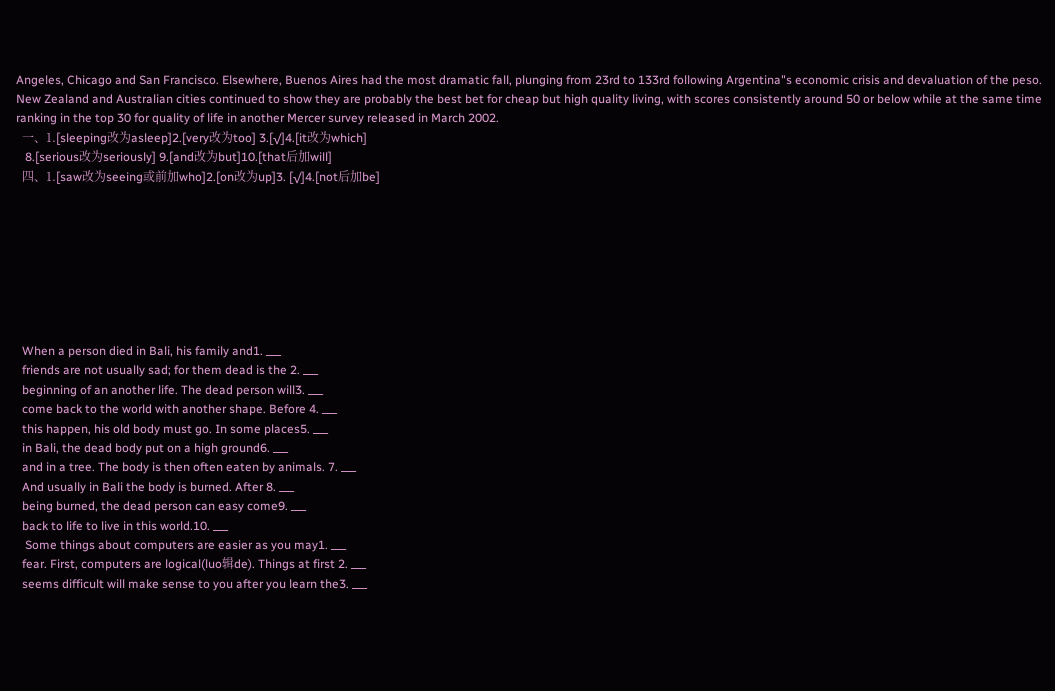Angeles, Chicago and San Francisco. Elsewhere, Buenos Aires had the most dramatic fall, plunging from 23rd to 133rd following Argentina"s economic crisis and devaluation of the peso. New Zealand and Australian cities continued to show they are probably the best bet for cheap but high quality living, with scores consistently around 50 or below while at the same time ranking in the top 30 for quality of life in another Mercer survey released in March 2002.
  一、1.[sleeping改为asleep]2.[very改为too] 3.[√]4.[it改为which]
   8.[serious改为seriously] 9.[and改为but]10.[that后加will]
  四、1.[saw改为seeing或前加who]2.[on改为up]3. [√]4.[not后加be]








  When a person died in Bali, his family and1. ___
  friends are not usually sad; for them dead is the 2. ___
  beginning of an another life. The dead person will3. ___
  come back to the world with another shape. Before 4. ___
  this happen, his old body must go. In some places5. ___
  in Bali, the dead body put on a high ground6. ___
  and in a tree. The body is then often eaten by animals. 7. ___
  And usually in Bali the body is burned. After 8. ___
  being burned, the dead person can easy come9. ___
  back to life to live in this world.10. ___
   Some things about computers are easier as you may1. ___
  fear. First, computers are logical(luo辑de). Things at first 2. ___
  seems difficult will make sense to you after you learn the3. ___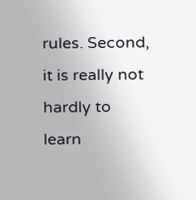rules. Second, it is really not hardly to learn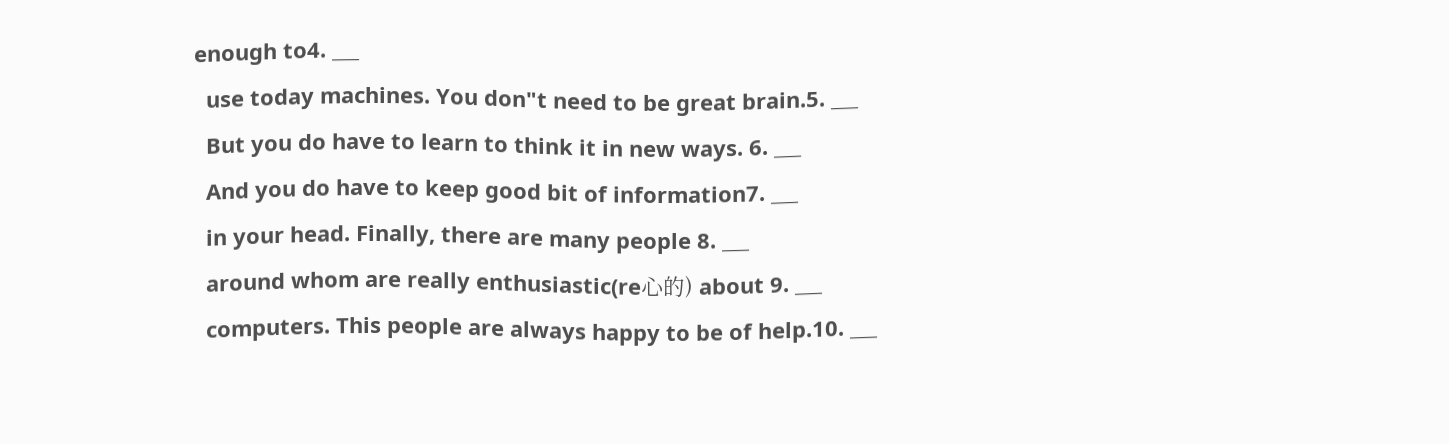enough to4. ___
  use today machines. You don"t need to be great brain.5. ___
  But you do have to learn to think it in new ways. 6. ___
  And you do have to keep good bit of information7. ___
  in your head. Finally, there are many people 8. ___
  around whom are really enthusiastic(re心的) about 9. ___
  computers. This people are always happy to be of help.10. ___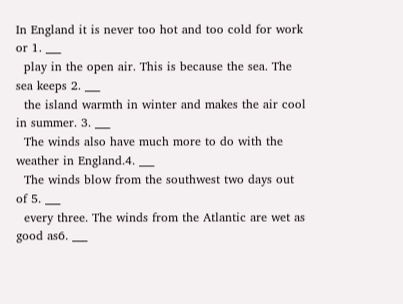In England it is never too hot and too cold for work or 1. ___
  play in the open air. This is because the sea. The sea keeps 2. ___
  the island warmth in winter and makes the air cool in summer. 3. ___
  The winds also have much more to do with the weather in England.4. ___
  The winds blow from the southwest two days out of 5. ___
  every three. The winds from the Atlantic are wet as good as6. ___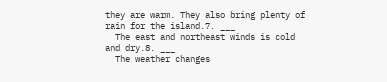they are warm. They also bring plenty of rain for the island.7. ___
  The east and northeast winds is cold and dry.8. ___
  The weather changes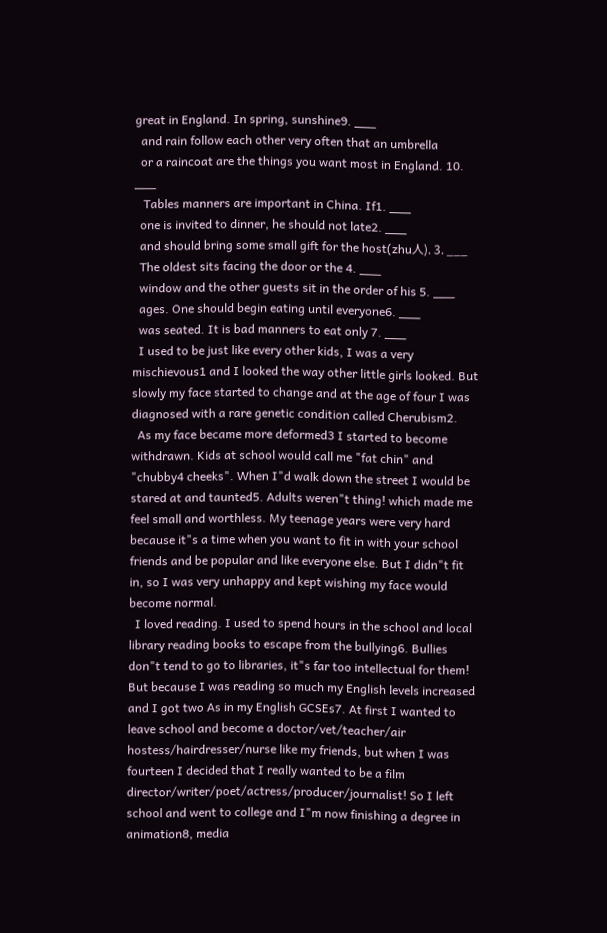great in England. In spring, sunshine9. ___
  and rain follow each other very often that an umbrella
  or a raincoat are the things you want most in England. 10. ___
   Tables manners are important in China. If1. ___
  one is invited to dinner, he should not late2. ___
  and should bring some small gift for the host(zhu人). 3. ___
  The oldest sits facing the door or the 4. ___
  window and the other guests sit in the order of his 5. ___
  ages. One should begin eating until everyone6. ___
  was seated. It is bad manners to eat only 7. ___
  I used to be just like every other kids, I was a very mischievous1 and I looked the way other little girls looked. But slowly my face started to change and at the age of four I was diagnosed with a rare genetic condition called Cherubism2.
  As my face became more deformed3 I started to become withdrawn. Kids at school would call me "fat chin" and "chubby4 cheeks". When I"d walk down the street I would be stared at and taunted5. Adults weren"t thing! which made me feel small and worthless. My teenage years were very hard because it"s a time when you want to fit in with your school friends and be popular and like everyone else. But I didn"t fit in, so I was very unhappy and kept wishing my face would become normal.
  I loved reading. I used to spend hours in the school and local library reading books to escape from the bullying6. Bullies don"t tend to go to libraries, it"s far too intellectual for them! But because I was reading so much my English levels increased and I got two As in my English GCSEs7. At first I wanted to leave school and become a doctor/vet/teacher/air hostess/hairdresser/nurse like my friends, but when I was fourteen I decided that I really wanted to be a film director/writer/poet/actress/producer/journalist! So I left school and went to college and I"m now finishing a degree in animation8, media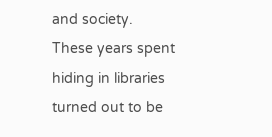and society. These years spent hiding in libraries turned out to be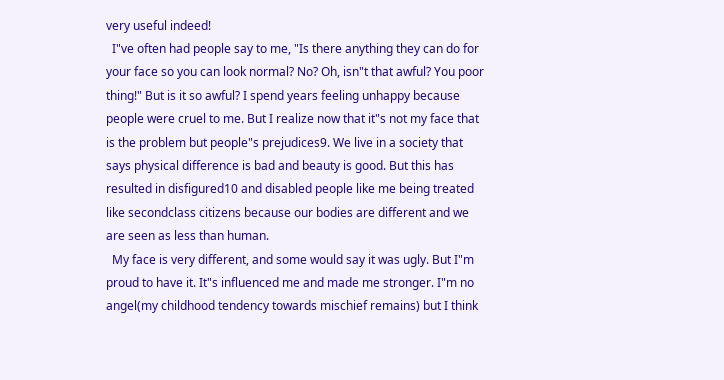very useful indeed!
  I"ve often had people say to me, "Is there anything they can do for your face so you can look normal? No? Oh, isn"t that awful? You poor thing!" But is it so awful? I spend years feeling unhappy because people were cruel to me. But I realize now that it"s not my face that is the problem but people"s prejudices9. We live in a society that says physical difference is bad and beauty is good. But this has resulted in disfigured10 and disabled people like me being treated like secondclass citizens because our bodies are different and we are seen as less than human.
  My face is very different, and some would say it was ugly. But I"m proud to have it. It"s influenced me and made me stronger. I"m no angel(my childhood tendency towards mischief remains) but I think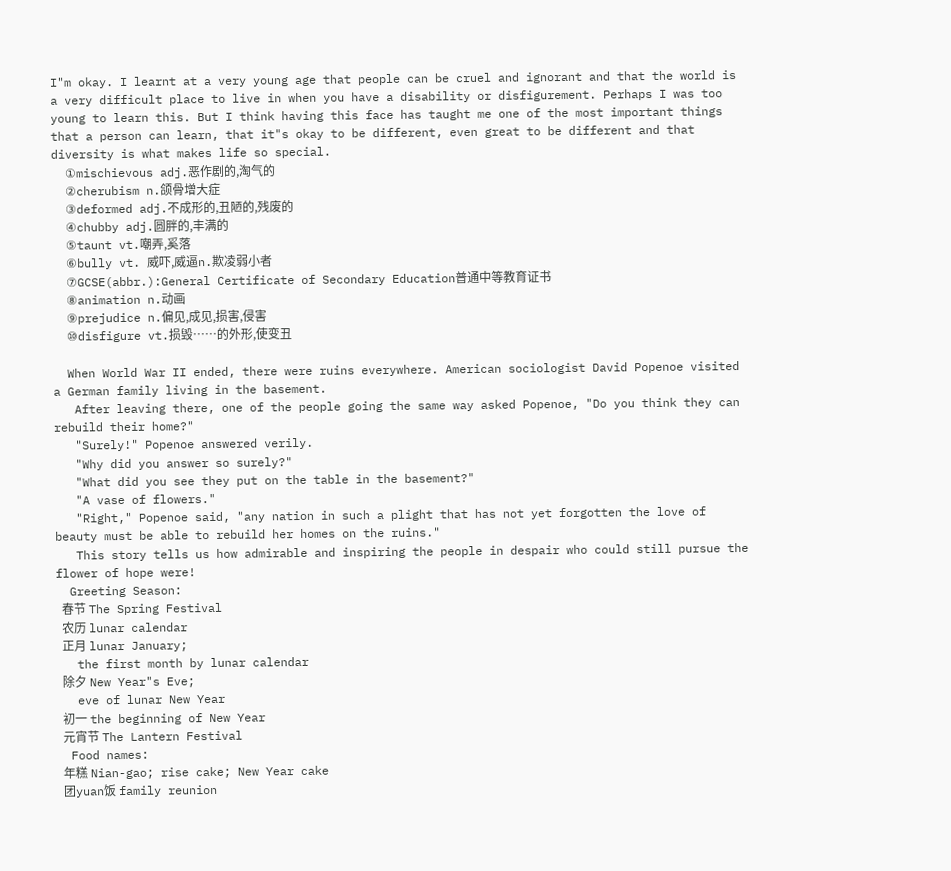I"m okay. I learnt at a very young age that people can be cruel and ignorant and that the world is a very difficult place to live in when you have a disability or disfigurement. Perhaps I was too young to learn this. But I think having this face has taught me one of the most important things that a person can learn, that it"s okay to be different, even great to be different and that diversity is what makes life so special.
  ①mischievous adj.恶作剧的,淘气的
  ②cherubism n.颌骨增大症
  ③deformed adj.不成形的,丑陋的,残废的
  ④chubby adj.圆胖的,丰满的
  ⑤taunt vt.嘲弄,奚落
  ⑥bully vt. 威吓,威逼n.欺凌弱小者
  ⑦GCSE(abbr.):General Certificate of Secondary Education普通中等教育证书
  ⑧animation n.动画
  ⑨prejudice n.偏见,成见,损害,侵害
  ⑩disfigure vt.损毁……的外形,使变丑

  When World War II ended, there were ruins everywhere. American sociologist David Popenoe visited a German family living in the basement.
   After leaving there, one of the people going the same way asked Popenoe, "Do you think they can rebuild their home?"
   "Surely!" Popenoe answered verily.
   "Why did you answer so surely?"
   "What did you see they put on the table in the basement?"
   "A vase of flowers."
   "Right," Popenoe said, "any nation in such a plight that has not yet forgotten the love of beauty must be able to rebuild her homes on the ruins."
   This story tells us how admirable and inspiring the people in despair who could still pursue the flower of hope were!
  Greeting Season:
  春节 The Spring Festival
  农历 lunar calendar
  正月 lunar January;
   the first month by lunar calendar
  除夕 New Year"s Eve;
   eve of lunar New Year
  初一 the beginning of New Year
  元宵节 The Lantern Festival
  Food names:
  年糕 Nian-gao; rise cake; New Year cake
  团yuan饭 family reunion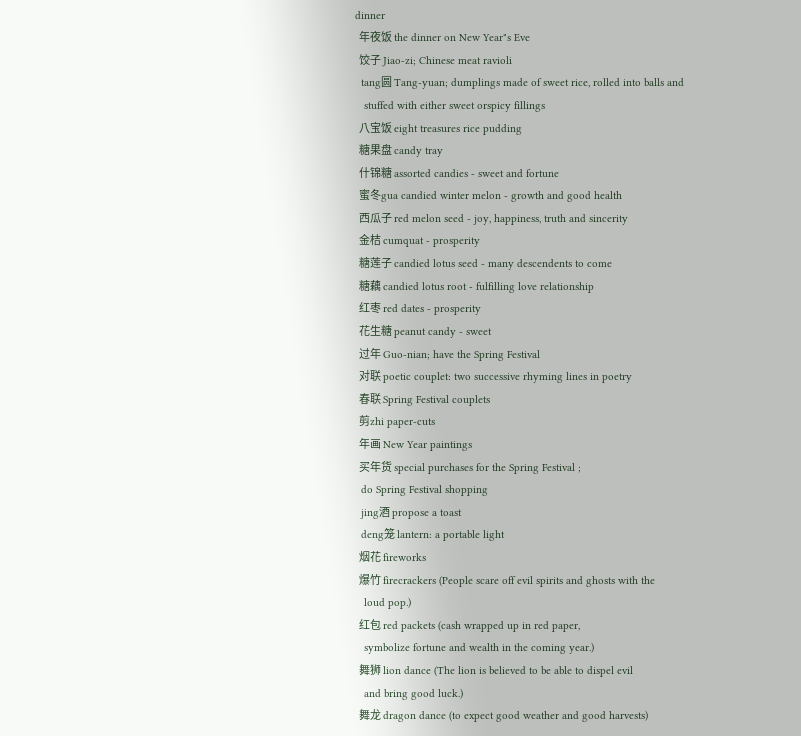dinner
  年夜饭 the dinner on New Year"s Eve
  饺子 Jiao-zi; Chinese meat ravioli
  tang圆 Tang-yuan; dumplings made of sweet rice, rolled into balls and
   stuffed with either sweet orspicy fillings
  八宝饭 eight treasures rice pudding
  糖果盘 candy tray
  什锦糖 assorted candies - sweet and fortune
  蜜冬gua candied winter melon - growth and good health
  西瓜子 red melon seed - joy, happiness, truth and sincerity
  金桔 cumquat - prosperity
  糖莲子 candied lotus seed - many descendents to come
  糖藕 candied lotus root - fulfilling love relationship
  红枣 red dates - prosperity
  花生糖 peanut candy - sweet
  过年 Guo-nian; have the Spring Festival
  对联 poetic couplet: two successive rhyming lines in poetry
  春联 Spring Festival couplets
  剪zhi paper-cuts
  年画 New Year paintings
  买年货 special purchases for the Spring Festival ;
  do Spring Festival shopping
  jing酒 propose a toast
  deng笼 lantern: a portable light
  烟花 fireworks
  爆竹 firecrackers (People scare off evil spirits and ghosts with the
   loud pop.)
  红包 red packets (cash wrapped up in red paper,
   symbolize fortune and wealth in the coming year.)
  舞狮 lion dance (The lion is believed to be able to dispel evil
   and bring good luck.)
  舞龙 dragon dance (to expect good weather and good harvests)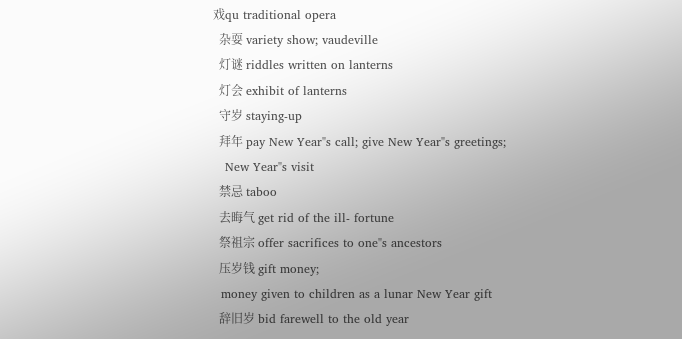戏qu traditional opera
  杂耍 variety show; vaudeville
  灯谜 riddles written on lanterns
  灯会 exhibit of lanterns
  守岁 staying-up
  拜年 pay New Year"s call; give New Year"s greetings;
   New Year"s visit
  禁忌 taboo
  去晦气 get rid of the ill- fortune
  祭祖宗 offer sacrifices to one"s ancestors
  压岁钱 gift money;
  money given to children as a lunar New Year gift
  辞旧岁 bid farewell to the old year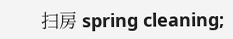扫房 spring cleaning;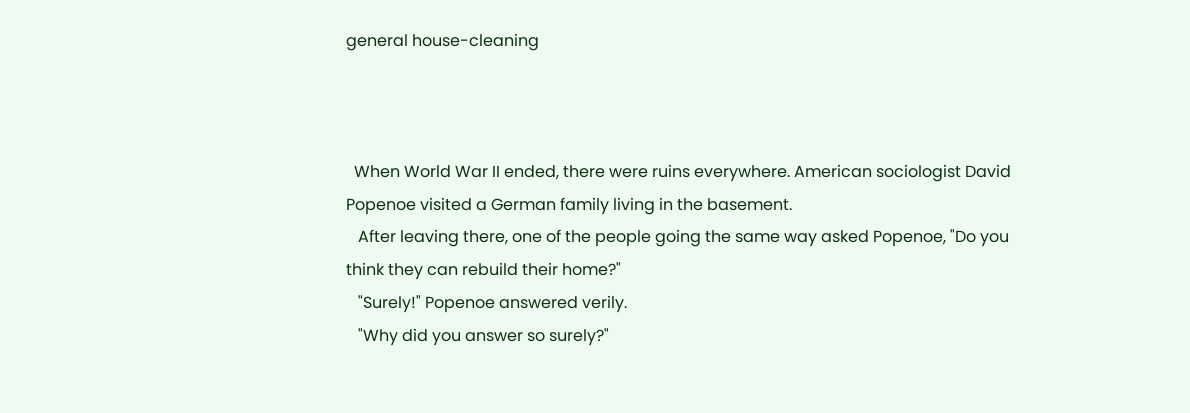general house-cleaning



  When World War II ended, there were ruins everywhere. American sociologist David Popenoe visited a German family living in the basement.
   After leaving there, one of the people going the same way asked Popenoe, "Do you think they can rebuild their home?"
   "Surely!" Popenoe answered verily.
   "Why did you answer so surely?"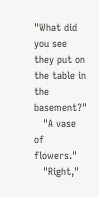"What did you see they put on the table in the basement?"
   "A vase of flowers."
   "Right,"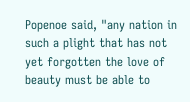Popenoe said, "any nation in such a plight that has not yet forgotten the love of beauty must be able to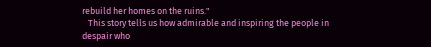rebuild her homes on the ruins."
   This story tells us how admirable and inspiring the people in despair who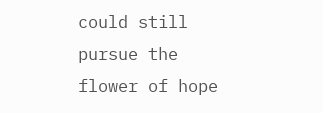could still pursue the flower of hope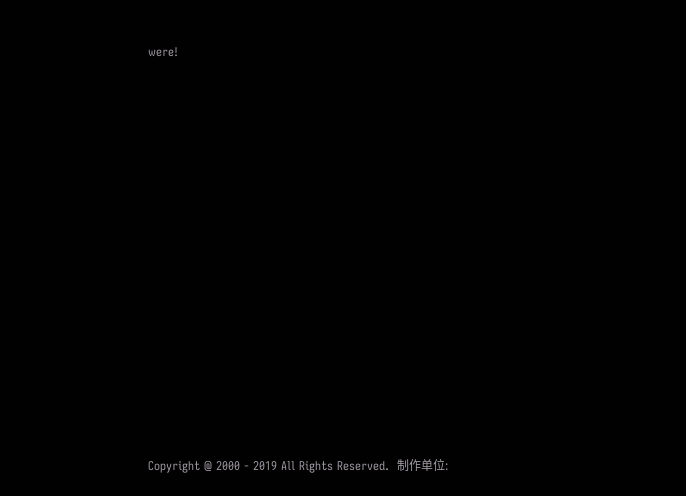were!

















Copyright @ 2000 - 2019 All Rights Reserved.  制作单位: